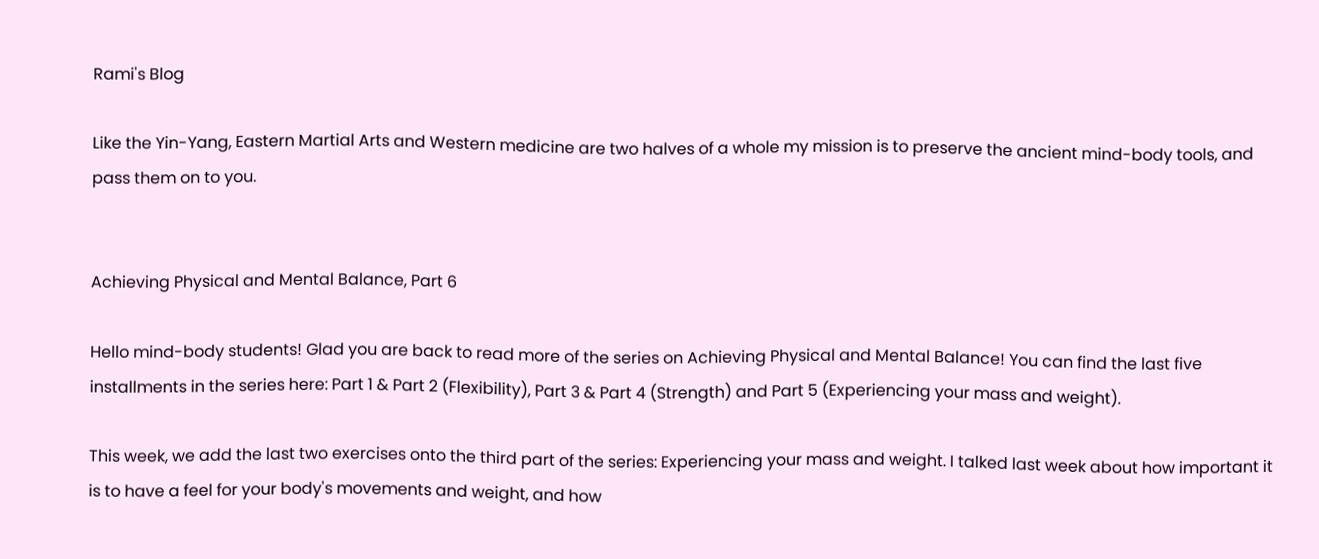Rami's Blog

Like the Yin-Yang, Eastern Martial Arts and Western medicine are two halves of a whole my mission is to preserve the ancient mind-body tools, and pass them on to you.


Achieving Physical and Mental Balance, Part 6

Hello mind-body students! Glad you are back to read more of the series on Achieving Physical and Mental Balance! You can find the last five installments in the series here: Part 1 & Part 2 (Flexibility), Part 3 & Part 4 (Strength) and Part 5 (Experiencing your mass and weight).

This week, we add the last two exercises onto the third part of the series: Experiencing your mass and weight. I talked last week about how important it is to have a feel for your body's movements and weight, and how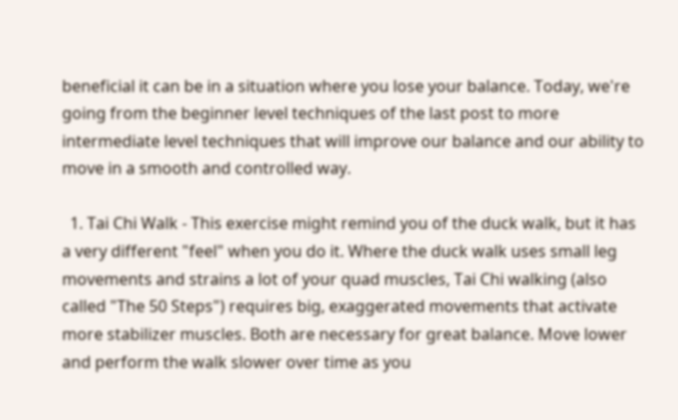beneficial it can be in a situation where you lose your balance. Today, we're going from the beginner level techniques of the last post to more intermediate level techniques that will improve our balance and our ability to move in a smooth and controlled way.

  1. Tai Chi Walk - This exercise might remind you of the duck walk, but it has a very different "feel" when you do it. Where the duck walk uses small leg movements and strains a lot of your quad muscles, Tai Chi walking (also called "The 50 Steps") requires big, exaggerated movements that activate more stabilizer muscles. Both are necessary for great balance. Move lower and perform the walk slower over time as you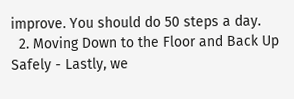improve. You should do 50 steps a day.
  2. Moving Down to the Floor and Back Up Safely - Lastly, we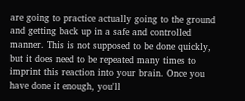are going to practice actually going to the ground and getting back up in a safe and controlled manner. This is not supposed to be done quickly, but it does need to be repeated many times to imprint this reaction into your brain. Once you have done it enough, you'll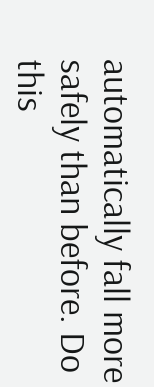automatically fall more safely than before. Do this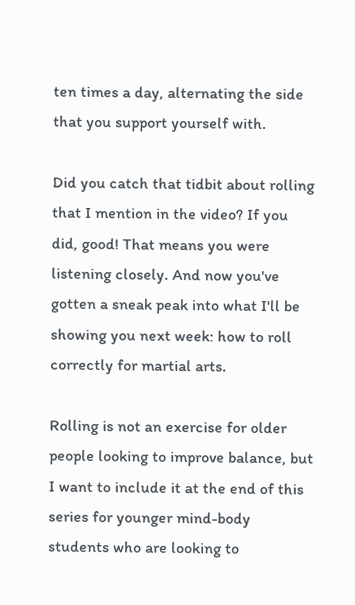ten times a day, alternating the side that you support yourself with.

Did you catch that tidbit about rolling that I mention in the video? If you did, good! That means you were listening closely. And now you've gotten a sneak peak into what I'll be showing you next week: how to roll correctly for martial arts.

Rolling is not an exercise for older people looking to improve balance, but I want to include it at the end of this series for younger mind-body students who are looking to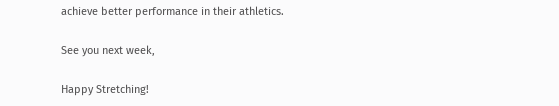achieve better performance in their athletics.

See you next week,

Happy Stretching!